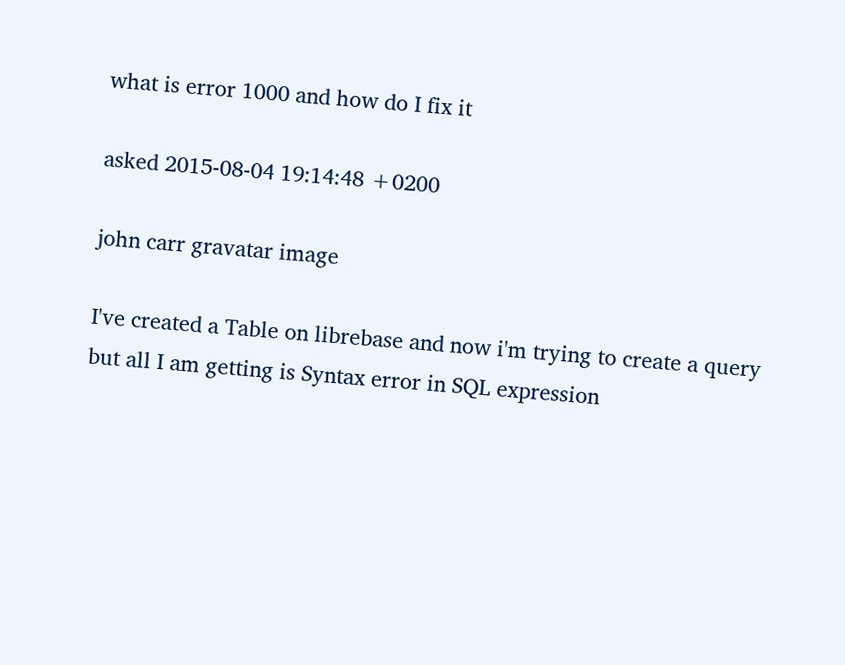what is error 1000 and how do I fix it

asked 2015-08-04 19:14:48 +0200

john carr gravatar image

I've created a Table on librebase and now i'm trying to create a query but all I am getting is Syntax error in SQL expression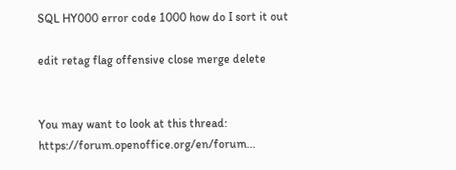SQL HY000 error code 1000 how do I sort it out

edit retag flag offensive close merge delete


You may want to look at this thread: https://forum.openoffice.org/en/forum...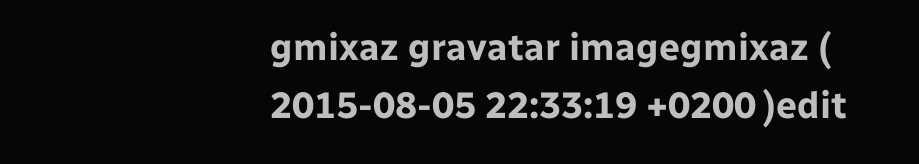gmixaz gravatar imagegmixaz ( 2015-08-05 22:33:19 +0200 )edit